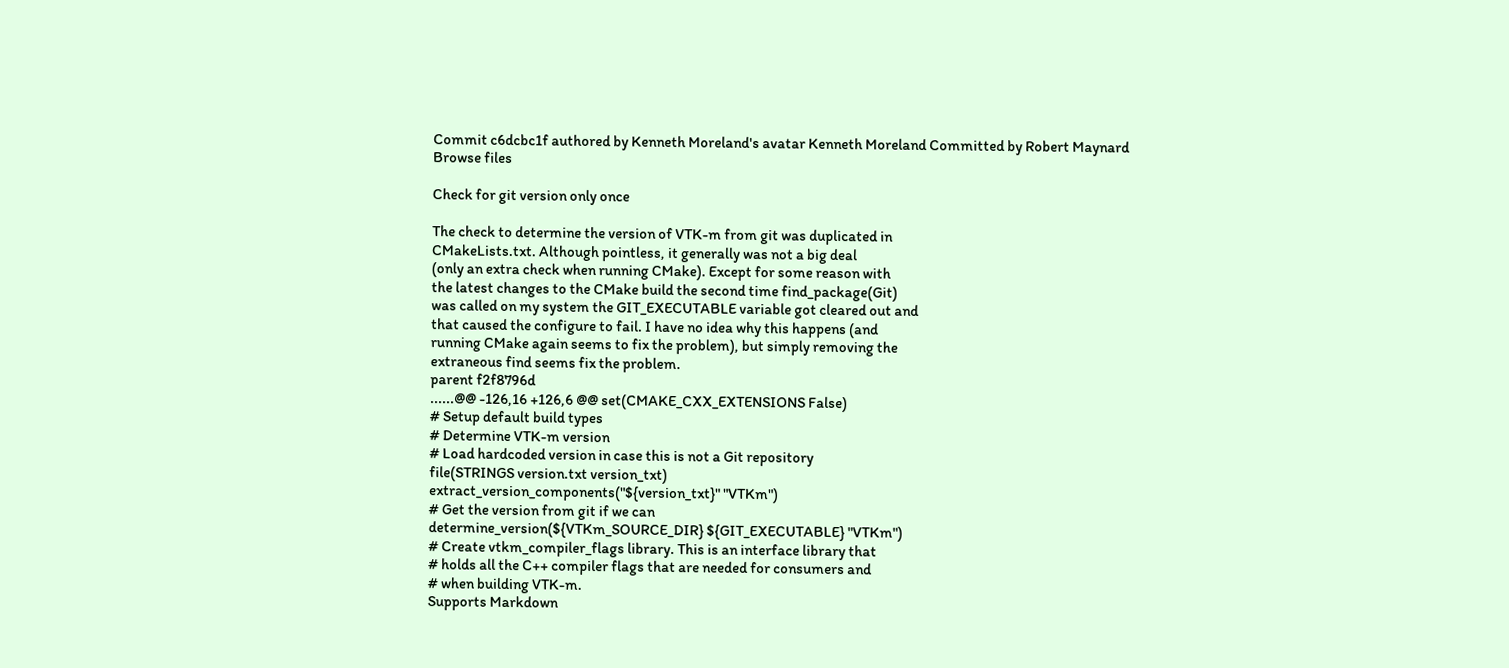Commit c6dcbc1f authored by Kenneth Moreland's avatar Kenneth Moreland Committed by Robert Maynard
Browse files

Check for git version only once

The check to determine the version of VTK-m from git was duplicated in
CMakeLists.txt. Although pointless, it generally was not a big deal
(only an extra check when running CMake). Except for some reason with
the latest changes to the CMake build the second time find_package(Git)
was called on my system the GIT_EXECUTABLE variable got cleared out and
that caused the configure to fail. I have no idea why this happens (and
running CMake again seems to fix the problem), but simply removing the
extraneous find seems fix the problem.
parent f2f8796d
......@@ -126,16 +126,6 @@ set(CMAKE_CXX_EXTENSIONS False)
# Setup default build types
# Determine VTK-m version
# Load hardcoded version in case this is not a Git repository
file(STRINGS version.txt version_txt)
extract_version_components("${version_txt}" "VTKm")
# Get the version from git if we can
determine_version(${VTKm_SOURCE_DIR} ${GIT_EXECUTABLE} "VTKm")
# Create vtkm_compiler_flags library. This is an interface library that
# holds all the C++ compiler flags that are needed for consumers and
# when building VTK-m.
Supports Markdown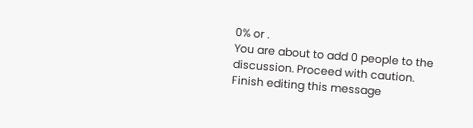0% or .
You are about to add 0 people to the discussion. Proceed with caution.
Finish editing this message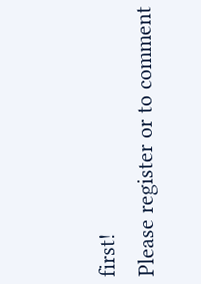first!
Please register or to comment